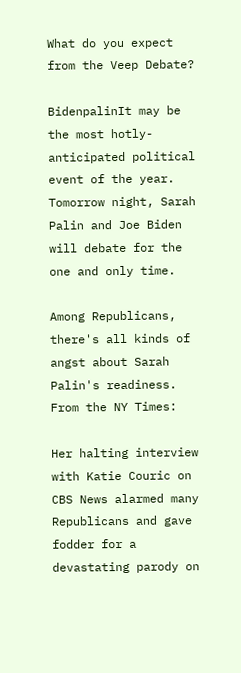What do you expect from the Veep Debate?

BidenpalinIt may be the most hotly-anticipated political event of the year. Tomorrow night, Sarah Palin and Joe Biden will debate for the one and only time.

Among Republicans, there's all kinds of angst about Sarah Palin's readiness. From the NY Times:

Her halting interview with Katie Couric on CBS News alarmed many Republicans and gave fodder for a devastating parody on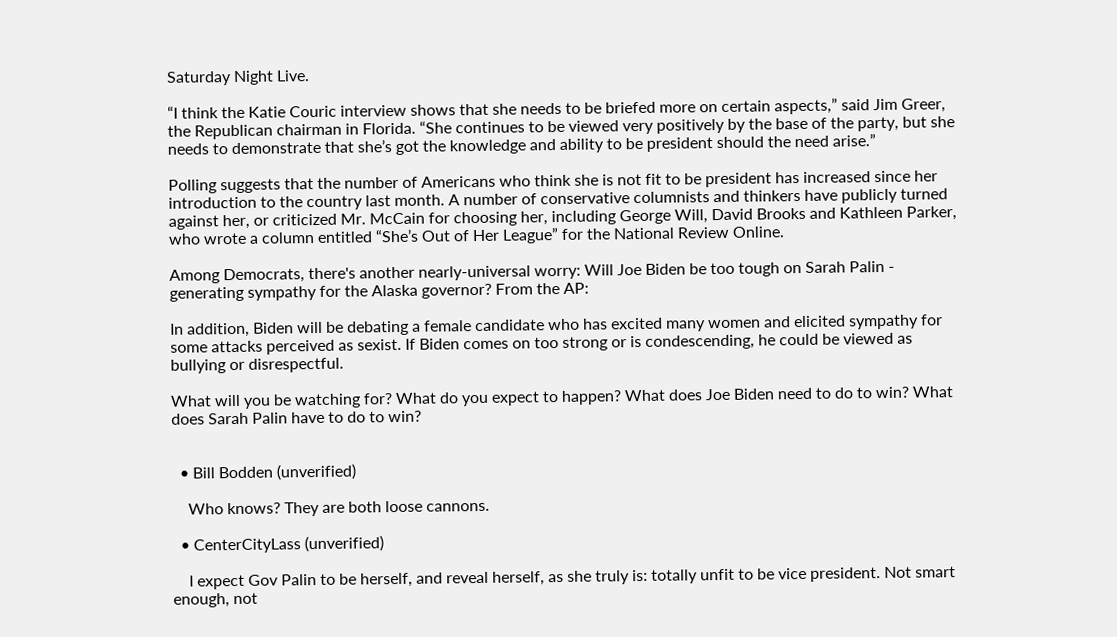Saturday Night Live.

“I think the Katie Couric interview shows that she needs to be briefed more on certain aspects,” said Jim Greer, the Republican chairman in Florida. “She continues to be viewed very positively by the base of the party, but she needs to demonstrate that she’s got the knowledge and ability to be president should the need arise.”

Polling suggests that the number of Americans who think she is not fit to be president has increased since her introduction to the country last month. A number of conservative columnists and thinkers have publicly turned against her, or criticized Mr. McCain for choosing her, including George Will, David Brooks and Kathleen Parker, who wrote a column entitled “She’s Out of Her League” for the National Review Online.

Among Democrats, there's another nearly-universal worry: Will Joe Biden be too tough on Sarah Palin - generating sympathy for the Alaska governor? From the AP:

In addition, Biden will be debating a female candidate who has excited many women and elicited sympathy for some attacks perceived as sexist. If Biden comes on too strong or is condescending, he could be viewed as bullying or disrespectful.

What will you be watching for? What do you expect to happen? What does Joe Biden need to do to win? What does Sarah Palin have to do to win?


  • Bill Bodden (unverified)

    Who knows? They are both loose cannons.

  • CenterCityLass (unverified)

    I expect Gov Palin to be herself, and reveal herself, as she truly is: totally unfit to be vice president. Not smart enough, not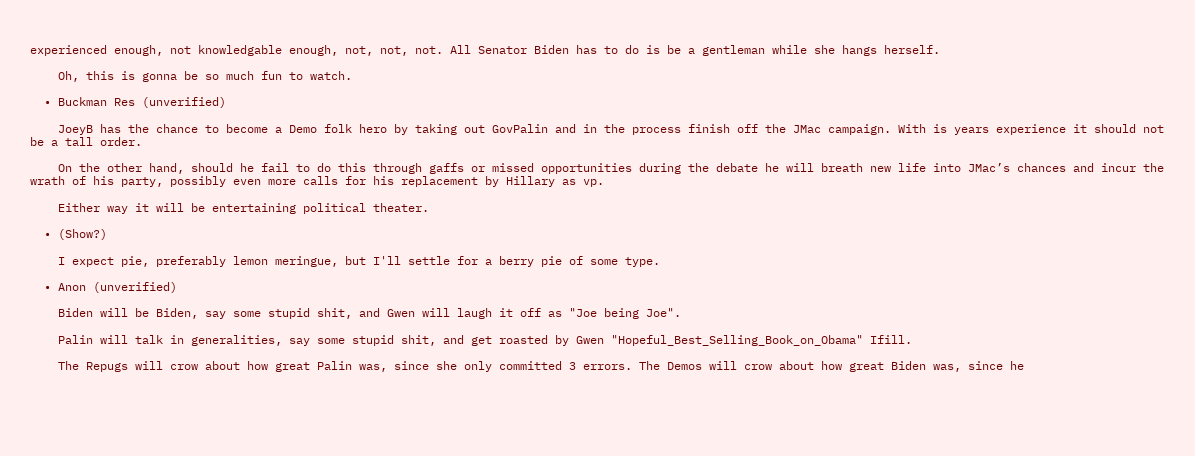experienced enough, not knowledgable enough, not, not, not. All Senator Biden has to do is be a gentleman while she hangs herself.

    Oh, this is gonna be so much fun to watch.

  • Buckman Res (unverified)

    JoeyB has the chance to become a Demo folk hero by taking out GovPalin and in the process finish off the JMac campaign. With is years experience it should not be a tall order.

    On the other hand, should he fail to do this through gaffs or missed opportunities during the debate he will breath new life into JMac’s chances and incur the wrath of his party, possibly even more calls for his replacement by Hillary as vp.

    Either way it will be entertaining political theater.

  • (Show?)

    I expect pie, preferably lemon meringue, but I'll settle for a berry pie of some type.

  • Anon (unverified)

    Biden will be Biden, say some stupid shit, and Gwen will laugh it off as "Joe being Joe".

    Palin will talk in generalities, say some stupid shit, and get roasted by Gwen "Hopeful_Best_Selling_Book_on_Obama" Ifill.

    The Repugs will crow about how great Palin was, since she only committed 3 errors. The Demos will crow about how great Biden was, since he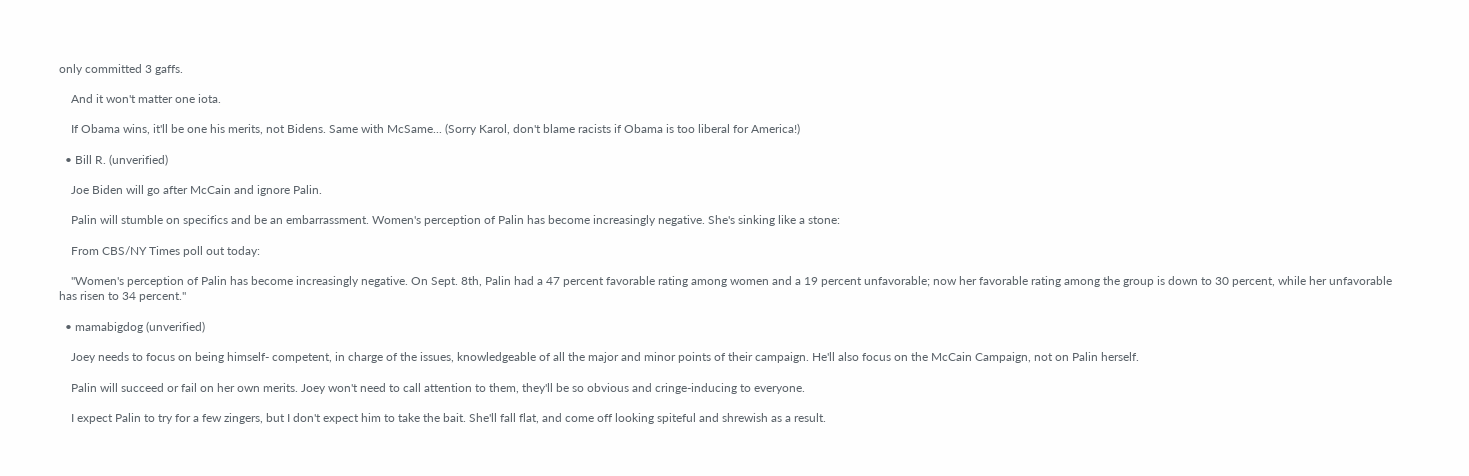only committed 3 gaffs.

    And it won't matter one iota.

    If Obama wins, it'll be one his merits, not Bidens. Same with McSame... (Sorry Karol, don't blame racists if Obama is too liberal for America!)

  • Bill R. (unverified)

    Joe Biden will go after McCain and ignore Palin.

    Palin will stumble on specifics and be an embarrassment. Women's perception of Palin has become increasingly negative. She's sinking like a stone:

    From CBS/NY Times poll out today:

    "Women's perception of Palin has become increasingly negative. On Sept. 8th, Palin had a 47 percent favorable rating among women and a 19 percent unfavorable; now her favorable rating among the group is down to 30 percent, while her unfavorable has risen to 34 percent."

  • mamabigdog (unverified)

    Joey needs to focus on being himself- competent, in charge of the issues, knowledgeable of all the major and minor points of their campaign. He'll also focus on the McCain Campaign, not on Palin herself.

    Palin will succeed or fail on her own merits. Joey won't need to call attention to them, they'll be so obvious and cringe-inducing to everyone.

    I expect Palin to try for a few zingers, but I don't expect him to take the bait. She'll fall flat, and come off looking spiteful and shrewish as a result.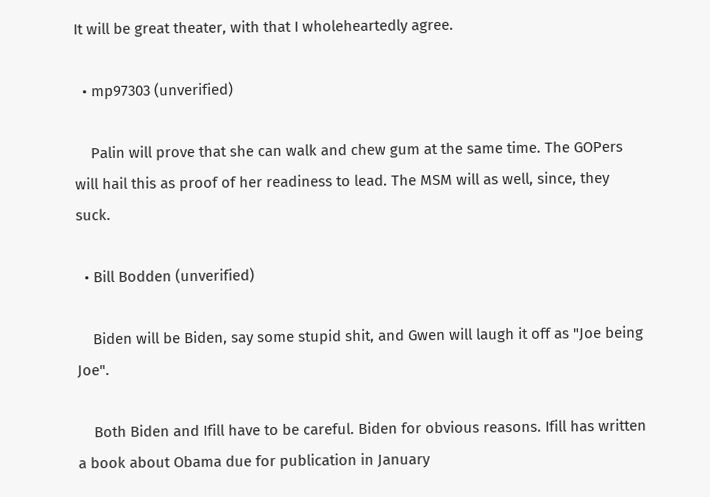It will be great theater, with that I wholeheartedly agree.

  • mp97303 (unverified)

    Palin will prove that she can walk and chew gum at the same time. The GOPers will hail this as proof of her readiness to lead. The MSM will as well, since, they suck.

  • Bill Bodden (unverified)

    Biden will be Biden, say some stupid shit, and Gwen will laugh it off as "Joe being Joe".

    Both Biden and Ifill have to be careful. Biden for obvious reasons. Ifill has written a book about Obama due for publication in January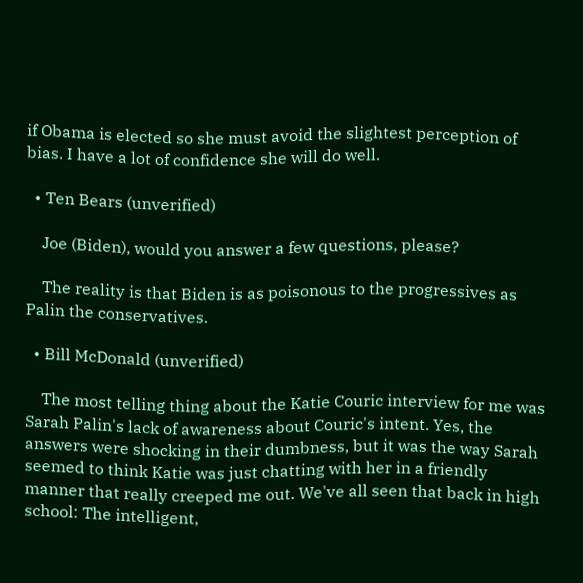if Obama is elected so she must avoid the slightest perception of bias. I have a lot of confidence she will do well.

  • Ten Bears (unverified)

    Joe (Biden), would you answer a few questions, please?

    The reality is that Biden is as poisonous to the progressives as Palin the conservatives.

  • Bill McDonald (unverified)

    The most telling thing about the Katie Couric interview for me was Sarah Palin's lack of awareness about Couric's intent. Yes, the answers were shocking in their dumbness, but it was the way Sarah seemed to think Katie was just chatting with her in a friendly manner that really creeped me out. We've all seen that back in high school: The intelligent,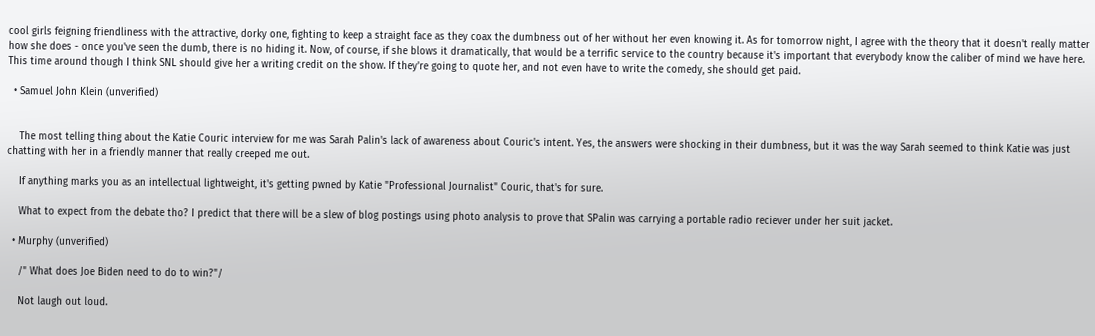cool girls feigning friendliness with the attractive, dorky one, fighting to keep a straight face as they coax the dumbness out of her without her even knowing it. As for tomorrow night, I agree with the theory that it doesn't really matter how she does - once you've seen the dumb, there is no hiding it. Now, of course, if she blows it dramatically, that would be a terrific service to the country because it's important that everybody know the caliber of mind we have here. This time around though I think SNL should give her a writing credit on the show. If they're going to quote her, and not even have to write the comedy, she should get paid.

  • Samuel John Klein (unverified)


    The most telling thing about the Katie Couric interview for me was Sarah Palin's lack of awareness about Couric's intent. Yes, the answers were shocking in their dumbness, but it was the way Sarah seemed to think Katie was just chatting with her in a friendly manner that really creeped me out.

    If anything marks you as an intellectual lightweight, it's getting pwned by Katie "Professional Journalist" Couric, that's for sure.

    What to expect from the debate tho? I predict that there will be a slew of blog postings using photo analysis to prove that SPalin was carrying a portable radio reciever under her suit jacket.

  • Murphy (unverified)

    /" What does Joe Biden need to do to win?"/

    Not laugh out loud.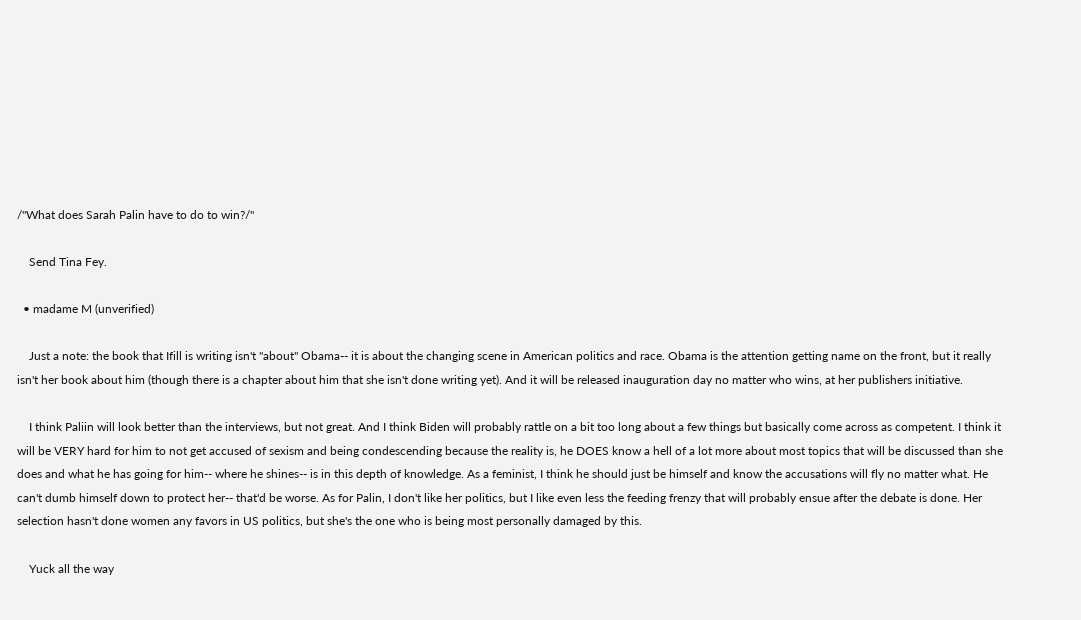/"What does Sarah Palin have to do to win?/"

    Send Tina Fey.

  • madame M (unverified)

    Just a note: the book that Ifill is writing isn't "about" Obama-- it is about the changing scene in American politics and race. Obama is the attention getting name on the front, but it really isn't her book about him (though there is a chapter about him that she isn't done writing yet). And it will be released inauguration day no matter who wins, at her publishers initiative.

    I think Paliin will look better than the interviews, but not great. And I think Biden will probably rattle on a bit too long about a few things but basically come across as competent. I think it will be VERY hard for him to not get accused of sexism and being condescending because the reality is, he DOES know a hell of a lot more about most topics that will be discussed than she does and what he has going for him-- where he shines-- is in this depth of knowledge. As a feminist, I think he should just be himself and know the accusations will fly no matter what. He can't dumb himself down to protect her-- that'd be worse. As for Palin, I don't like her politics, but I like even less the feeding frenzy that will probably ensue after the debate is done. Her selection hasn't done women any favors in US politics, but she's the one who is being most personally damaged by this.

    Yuck all the way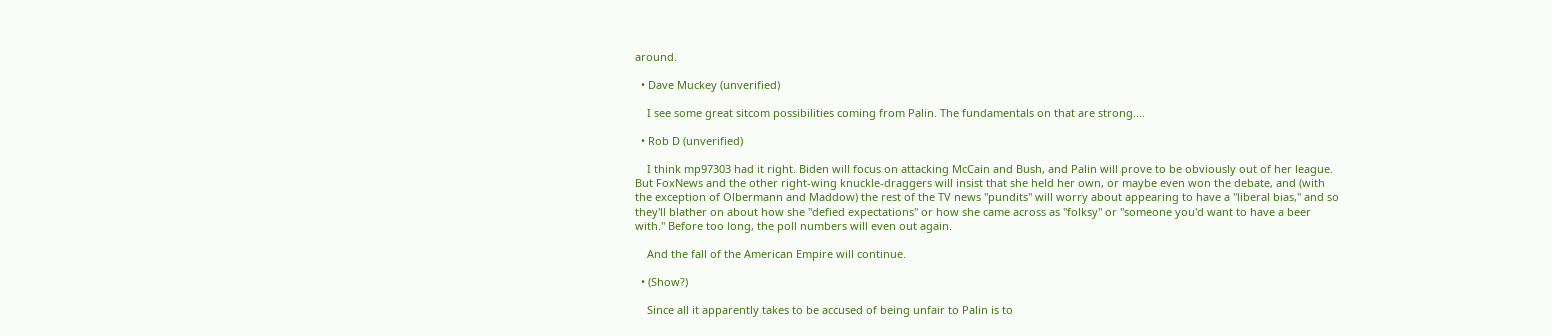around.

  • Dave Muckey (unverified)

    I see some great sitcom possibilities coming from Palin. The fundamentals on that are strong....

  • Rob D (unverified)

    I think mp97303 had it right. Biden will focus on attacking McCain and Bush, and Palin will prove to be obviously out of her league. But FoxNews and the other right-wing knuckle-draggers will insist that she held her own, or maybe even won the debate, and (with the exception of Olbermann and Maddow) the rest of the TV news "pundits" will worry about appearing to have a "liberal bias," and so they'll blather on about how she "defied expectations" or how she came across as "folksy" or "someone you'd want to have a beer with." Before too long, the poll numbers will even out again.

    And the fall of the American Empire will continue.

  • (Show?)

    Since all it apparently takes to be accused of being unfair to Palin is to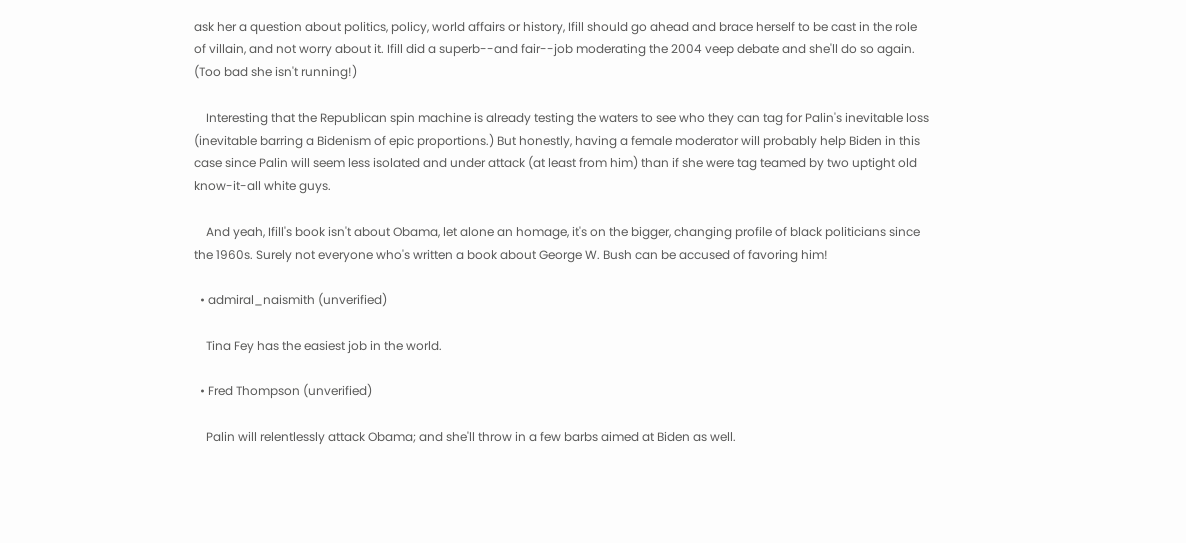ask her a question about politics, policy, world affairs or history, Ifill should go ahead and brace herself to be cast in the role of villain, and not worry about it. Ifill did a superb--and fair--job moderating the 2004 veep debate and she'll do so again. (Too bad she isn't running!)

    Interesting that the Republican spin machine is already testing the waters to see who they can tag for Palin's inevitable loss (inevitable barring a Bidenism of epic proportions.) But honestly, having a female moderator will probably help Biden in this case since Palin will seem less isolated and under attack (at least from him) than if she were tag teamed by two uptight old know-it-all white guys.

    And yeah, Ifill's book isn't about Obama, let alone an homage, it's on the bigger, changing profile of black politicians since the 1960s. Surely not everyone who's written a book about George W. Bush can be accused of favoring him!

  • admiral_naismith (unverified)

    Tina Fey has the easiest job in the world.

  • Fred Thompson (unverified)

    Palin will relentlessly attack Obama; and she'll throw in a few barbs aimed at Biden as well.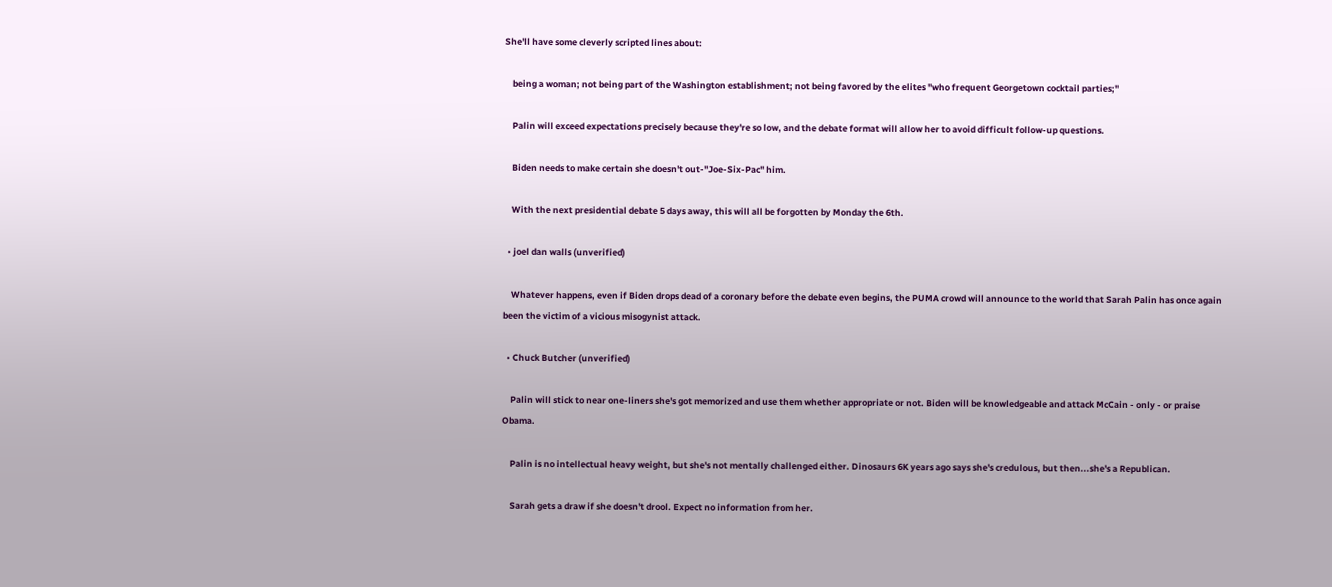She'll have some cleverly scripted lines about:

    being a woman; not being part of the Washington establishment; not being favored by the elites "who frequent Georgetown cocktail parties;"

    Palin will exceed expectations precisely because they're so low, and the debate format will allow her to avoid difficult follow-up questions.

    Biden needs to make certain she doesn't out-"Joe-Six-Pac" him.

    With the next presidential debate 5 days away, this will all be forgotten by Monday the 6th.

  • joel dan walls (unverified)

    Whatever happens, even if Biden drops dead of a coronary before the debate even begins, the PUMA crowd will announce to the world that Sarah Palin has once again been the victim of a vicious misogynist attack.

  • Chuck Butcher (unverified)

    Palin will stick to near one-liners she's got memorized and use them whether appropriate or not. Biden will be knowledgeable and attack McCain - only - or praise Obama.

    Palin is no intellectual heavy weight, but she's not mentally challenged either. Dinosaurs 6K years ago says she's credulous, but then...she's a Republican.

    Sarah gets a draw if she doesn't drool. Expect no information from her.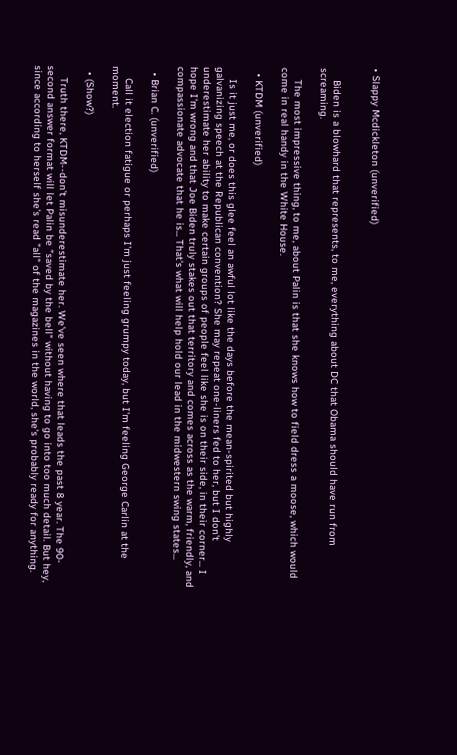• Slappy Mcdickleton (unverified)


    Biden is a blowhard that represents, to me, everything about DC that Obama should have run from screaming.

    The most impressive thing, to me, about Palin is that she knows how to field dress a moose, which would come in real handy in the White House.

  • KTDM (unverified)

    Is it just me, or does this glee feel an awful lot like the days before the mean-spirited but highly galvanizing speech at the Republican convention? She may repeat one-liners fed to her, but I don't underestimate her ability to make certain groups of people feel like she is on their side, in their corner... I hope I'm wrong and that Joe Biden truly stakes out that territory and comes across as the warm, friendly, and compassionate advocate that he is... That's what will help hold our lead in the midwestern swing states...

  • Brian C. (unverified)

    Call it election fatigue or perhaps I'm just feeling grumpy today, but I'm feeling George Carlin at the moment.

  • (Show?)

    Truth there, KTDM--don't misunderestimate her. We've seen where that leads the past 8 year. The 90-second answer format will let Palin be "saved by the bell" without having to go into too much detail. But hey, since according to herself she's read "all" of the magazines in the world, she's probably ready for anything.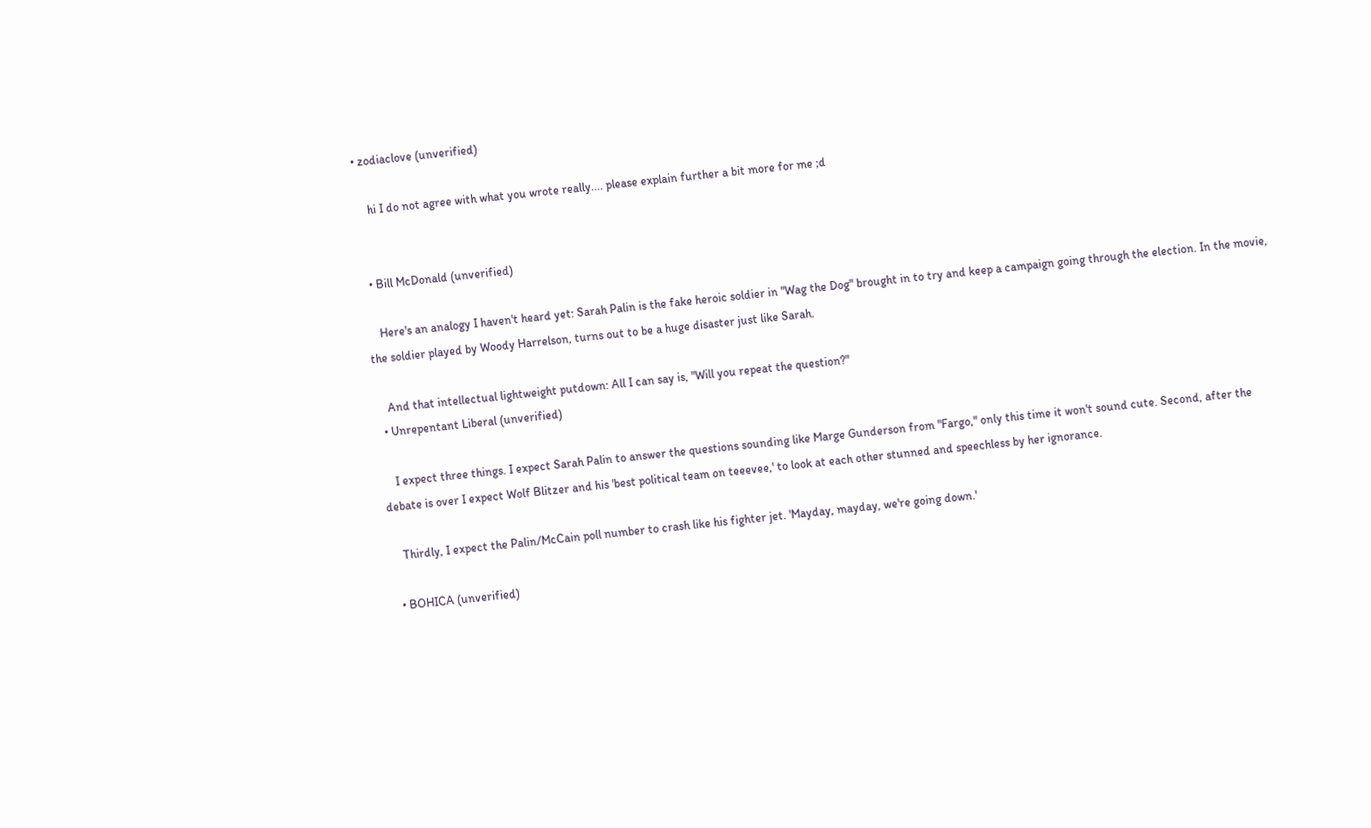• zodiaclove (unverified)

    hi I do not agree with what you wrote really.... please explain further a bit more for me ;d


  • Bill McDonald (unverified)

    Here's an analogy I haven't heard yet: Sarah Palin is the fake heroic soldier in "Wag the Dog" brought in to try and keep a campaign going through the election. In the movie, the soldier played by Woody Harrelson, turns out to be a huge disaster just like Sarah.

    And that intellectual lightweight putdown: All I can say is, "Will you repeat the question?"
  • Unrepentant Liberal (unverified)

    I expect three things. I expect Sarah Palin to answer the questions sounding like Marge Gunderson from "Fargo," only this time it won't sound cute. Second, after the debate is over I expect Wolf Blitzer and his 'best political team on teeevee,' to look at each other stunned and speechless by her ignorance.

    Thirdly, I expect the Palin/McCain poll number to crash like his fighter jet. 'Mayday, mayday, we're going down.'

  • BOHICA (unverified)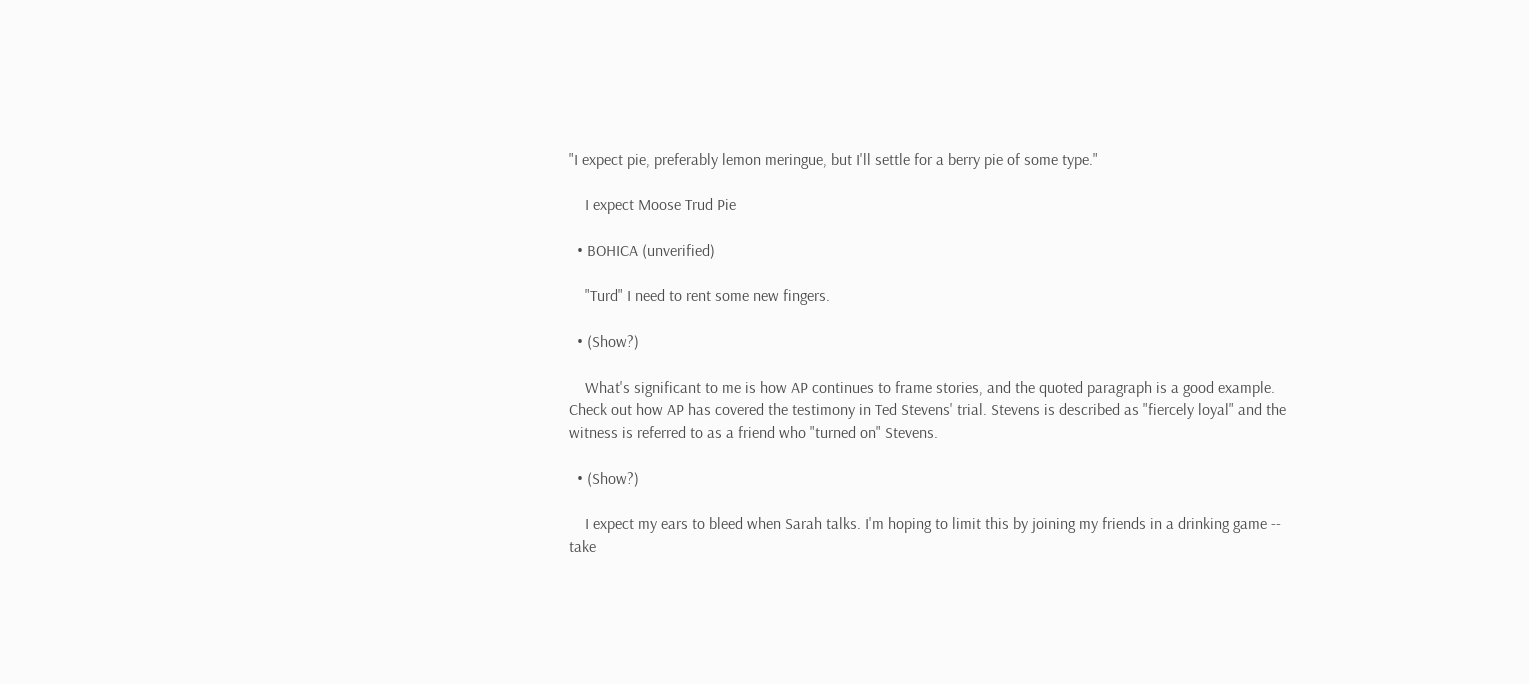"I expect pie, preferably lemon meringue, but I'll settle for a berry pie of some type."

    I expect Moose Trud Pie

  • BOHICA (unverified)

    "Turd" I need to rent some new fingers.

  • (Show?)

    What's significant to me is how AP continues to frame stories, and the quoted paragraph is a good example. Check out how AP has covered the testimony in Ted Stevens' trial. Stevens is described as "fiercely loyal" and the witness is referred to as a friend who "turned on" Stevens.

  • (Show?)

    I expect my ears to bleed when Sarah talks. I'm hoping to limit this by joining my friends in a drinking game -- take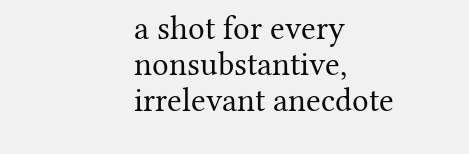a shot for every nonsubstantive, irrelevant anecdote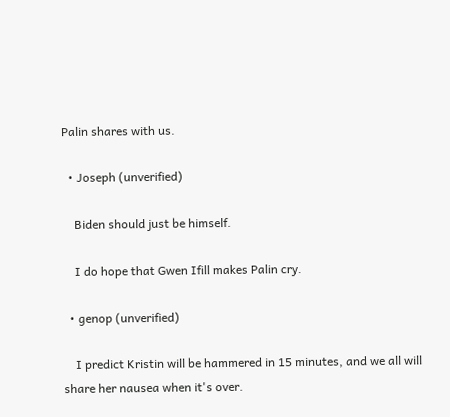Palin shares with us.

  • Joseph (unverified)

    Biden should just be himself.

    I do hope that Gwen Ifill makes Palin cry.

  • genop (unverified)

    I predict Kristin will be hammered in 15 minutes, and we all will share her nausea when it's over.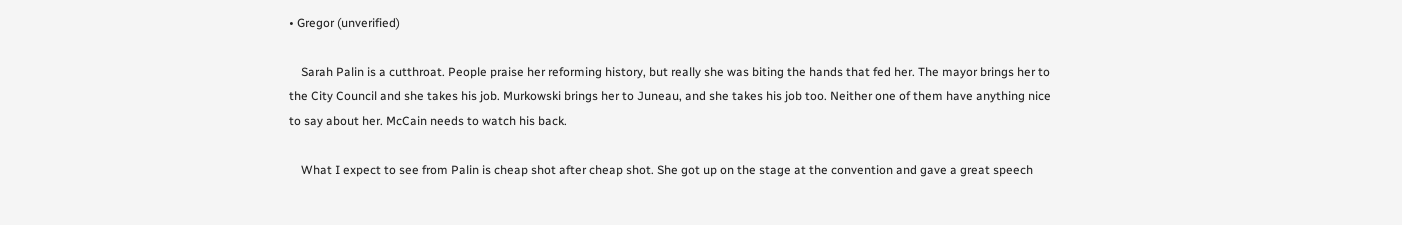• Gregor (unverified)

    Sarah Palin is a cutthroat. People praise her reforming history, but really she was biting the hands that fed her. The mayor brings her to the City Council and she takes his job. Murkowski brings her to Juneau, and she takes his job too. Neither one of them have anything nice to say about her. McCain needs to watch his back.

    What I expect to see from Palin is cheap shot after cheap shot. She got up on the stage at the convention and gave a great speech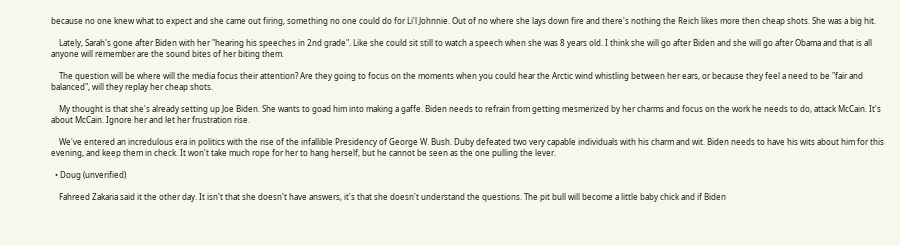because no one knew what to expect and she came out firing, something no one could do for Li'l Johnnie. Out of no where she lays down fire and there's nothing the Reich likes more then cheap shots. She was a big hit.

    Lately, Sarah's gone after Biden with her "hearing his speeches in 2nd grade". Like she could sit still to watch a speech when she was 8 years old. I think she will go after Biden and she will go after Obama and that is all anyone will remember are the sound bites of her biting them.

    The question will be where will the media focus their attention? Are they going to focus on the moments when you could hear the Arctic wind whistling between her ears, or because they feel a need to be "fair and balanced", will they replay her cheap shots.

    My thought is that she's already setting up Joe Biden. She wants to goad him into making a gaffe. Biden needs to refrain from getting mesmerized by her charms and focus on the work he needs to do, attack McCain. It's about McCain. Ignore her and let her frustration rise.

    We've entered an incredulous era in politics with the rise of the infallible Presidency of George W. Bush. Duby defeated two very capable individuals with his charm and wit. Biden needs to have his wits about him for this evening, and keep them in check. It won't take much rope for her to hang herself, but he cannot be seen as the one pulling the lever.

  • Doug (unverified)

    Fahreed Zakaria said it the other day. It isn't that she doesn't have answers, it's that she doesn't understand the questions. The pit bull will become a little baby chick and if Biden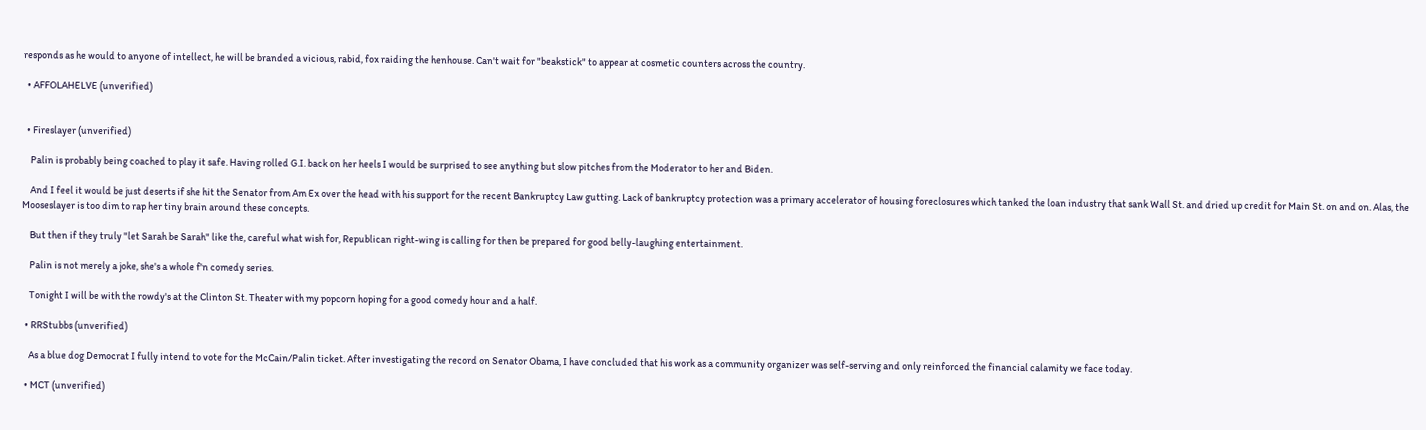responds as he would to anyone of intellect, he will be branded a vicious, rabid, fox raiding the henhouse. Can't wait for "beakstick" to appear at cosmetic counters across the country.

  • AFFOLAHELVE (unverified)


  • Fireslayer (unverified)

    Palin is probably being coached to play it safe. Having rolled G.I. back on her heels I would be surprised to see anything but slow pitches from the Moderator to her and Biden.

    And I feel it would be just deserts if she hit the Senator from Am Ex over the head with his support for the recent Bankruptcy Law gutting. Lack of bankruptcy protection was a primary accelerator of housing foreclosures which tanked the loan industry that sank Wall St. and dried up credit for Main St. on and on. Alas, the Mooseslayer is too dim to rap her tiny brain around these concepts.

    But then if they truly "let Sarah be Sarah" like the, careful what wish for, Republican right-wing is calling for then be prepared for good belly-laughing entertainment.

    Palin is not merely a joke, she's a whole f'n comedy series.

    Tonight I will be with the rowdy's at the Clinton St. Theater with my popcorn hoping for a good comedy hour and a half.

  • RRStubbs (unverified)

    As a blue dog Democrat I fully intend to vote for the McCain/Palin ticket. After investigating the record on Senator Obama, I have concluded that his work as a community organizer was self-serving and only reinforced the financial calamity we face today.

  • MCT (unverified)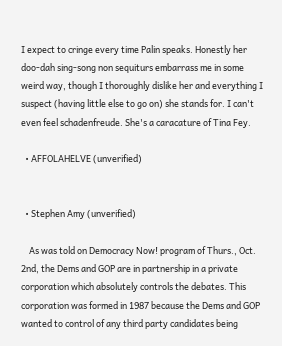I expect to cringe every time Palin speaks. Honestly her doo-dah sing-song non sequiturs embarrass me in some weird way, though I thoroughly dislike her and everything I suspect (having little else to go on) she stands for. I can't even feel schadenfreude. She's a caracature of Tina Fey.

  • AFFOLAHELVE (unverified)


  • Stephen Amy (unverified)

    As was told on Democracy Now! program of Thurs., Oct. 2nd, the Dems and GOP are in partnership in a private corporation which absolutely controls the debates. This corporation was formed in 1987 because the Dems and GOP wanted to control of any third party candidates being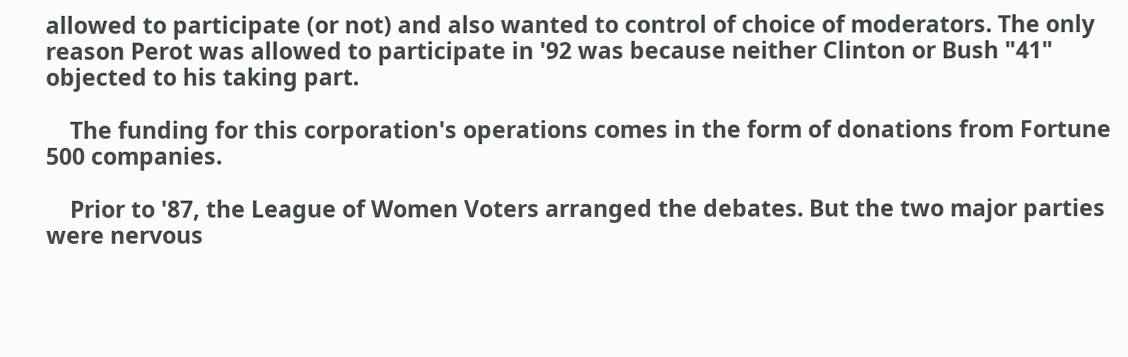allowed to participate (or not) and also wanted to control of choice of moderators. The only reason Perot was allowed to participate in '92 was because neither Clinton or Bush "41" objected to his taking part.

    The funding for this corporation's operations comes in the form of donations from Fortune 500 companies.

    Prior to '87, the League of Women Voters arranged the debates. But the two major parties were nervous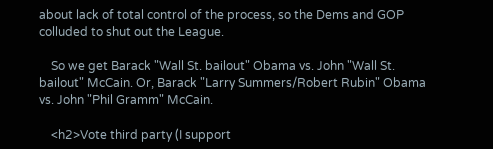about lack of total control of the process, so the Dems and GOP colluded to shut out the League.

    So we get Barack "Wall St. bailout" Obama vs. John "Wall St. bailout" McCain. Or, Barack "Larry Summers/Robert Rubin" Obama vs. John "Phil Gramm" McCain.

    <h2>Vote third party (I support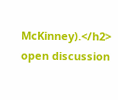McKinney).</h2>
open discussion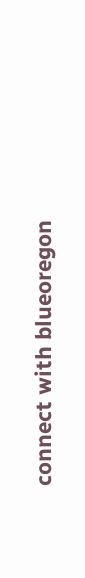connect with blueoregon